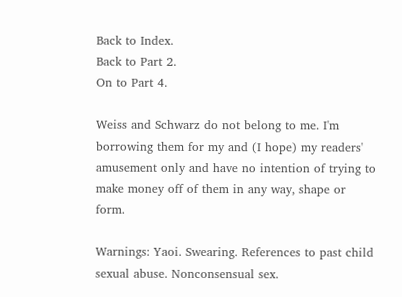Back to Index.
Back to Part 2.
On to Part 4.

Weiss and Schwarz do not belong to me. I'm borrowing them for my and (I hope) my readers' amusement only and have no intention of trying to make money off of them in any way, shape or form.

Warnings: Yaoi. Swearing. References to past child sexual abuse. Nonconsensual sex.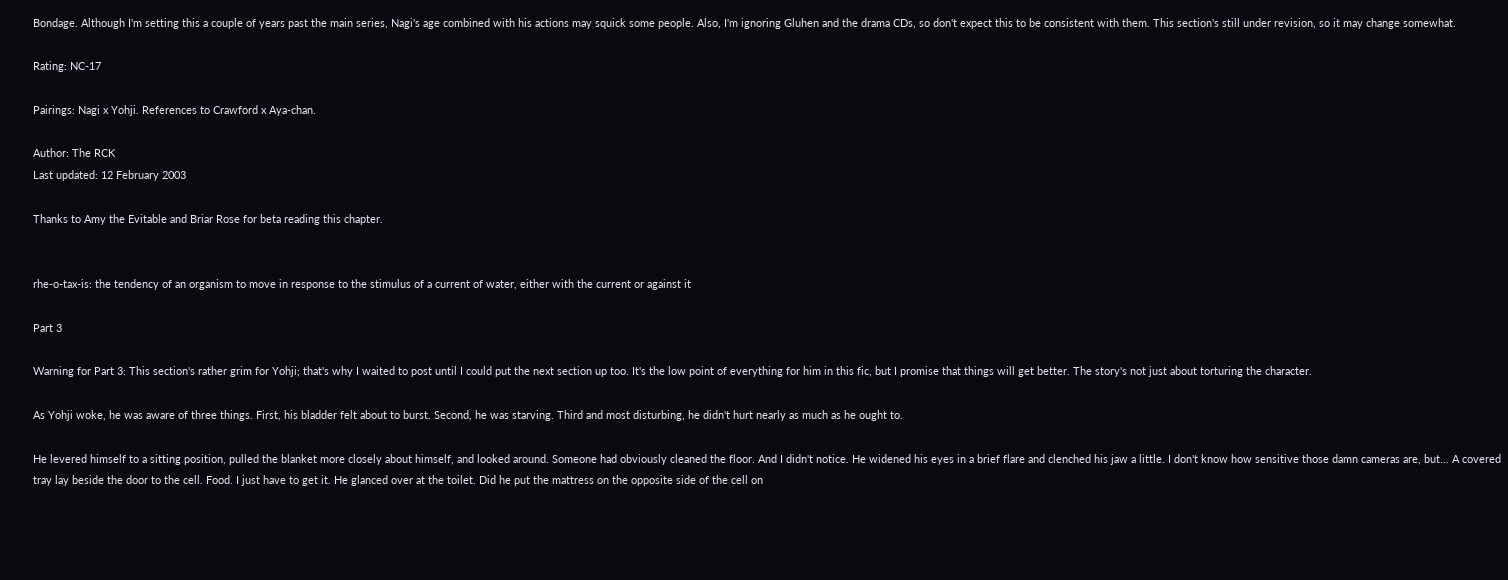Bondage. Although I'm setting this a couple of years past the main series, Nagi's age combined with his actions may squick some people. Also, I'm ignoring Gluhen and the drama CDs, so don't expect this to be consistent with them. This section's still under revision, so it may change somewhat.

Rating: NC-17

Pairings: Nagi x Yohji. References to Crawford x Aya-chan.

Author: The RCK
Last updated: 12 February 2003

Thanks to Amy the Evitable and Briar Rose for beta reading this chapter.


rhe-o-tax-is: the tendency of an organism to move in response to the stimulus of a current of water, either with the current or against it

Part 3

Warning for Part 3: This section's rather grim for Yohji; that's why I waited to post until I could put the next section up too. It's the low point of everything for him in this fic, but I promise that things will get better. The story's not just about torturing the character.

As Yohji woke, he was aware of three things. First, his bladder felt about to burst. Second, he was starving. Third and most disturbing, he didn't hurt nearly as much as he ought to.

He levered himself to a sitting position, pulled the blanket more closely about himself, and looked around. Someone had obviously cleaned the floor. And I didn't notice. He widened his eyes in a brief flare and clenched his jaw a little. I don't know how sensitive those damn cameras are, but... A covered tray lay beside the door to the cell. Food. I just have to get it. He glanced over at the toilet. Did he put the mattress on the opposite side of the cell on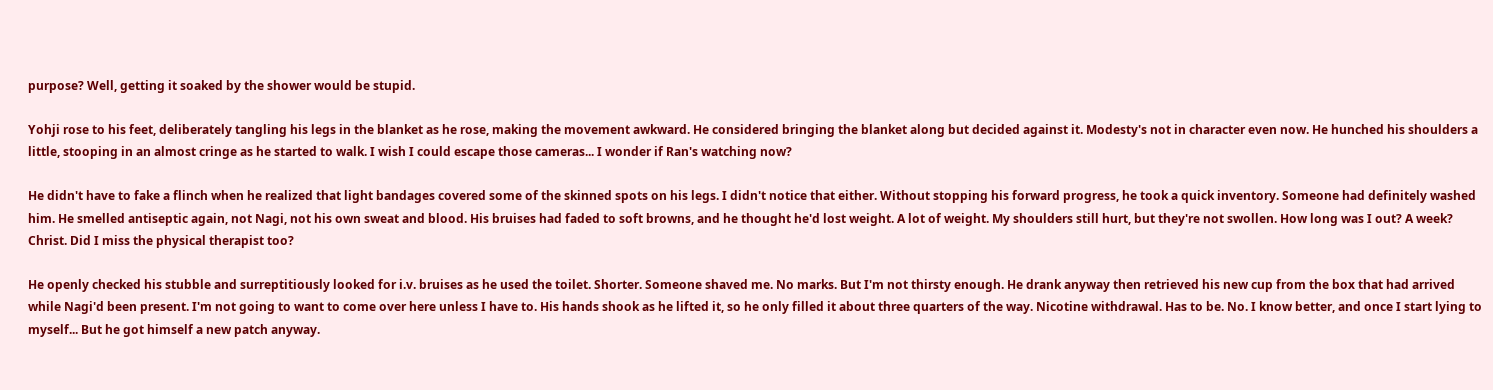purpose? Well, getting it soaked by the shower would be stupid.

Yohji rose to his feet, deliberately tangling his legs in the blanket as he rose, making the movement awkward. He considered bringing the blanket along but decided against it. Modesty's not in character even now. He hunched his shoulders a little, stooping in an almost cringe as he started to walk. I wish I could escape those cameras... I wonder if Ran's watching now?

He didn't have to fake a flinch when he realized that light bandages covered some of the skinned spots on his legs. I didn't notice that either. Without stopping his forward progress, he took a quick inventory. Someone had definitely washed him. He smelled antiseptic again, not Nagi, not his own sweat and blood. His bruises had faded to soft browns, and he thought he'd lost weight. A lot of weight. My shoulders still hurt, but they're not swollen. How long was I out? A week? Christ. Did I miss the physical therapist too?

He openly checked his stubble and surreptitiously looked for i.v. bruises as he used the toilet. Shorter. Someone shaved me. No marks. But I'm not thirsty enough. He drank anyway then retrieved his new cup from the box that had arrived while Nagi'd been present. I'm not going to want to come over here unless I have to. His hands shook as he lifted it, so he only filled it about three quarters of the way. Nicotine withdrawal. Has to be. No. I know better, and once I start lying to myself... But he got himself a new patch anyway.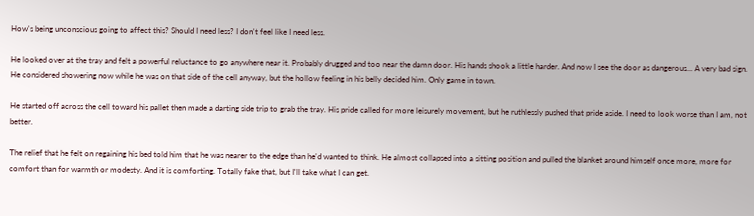How's being unconscious going to affect this? Should I need less? I don't feel like I need less.

He looked over at the tray and felt a powerful reluctance to go anywhere near it. Probably drugged and too near the damn door. His hands shook a little harder. And now I see the door as dangerous... A very bad sign. He considered showering now while he was on that side of the cell anyway, but the hollow feeling in his belly decided him. Only game in town.

He started off across the cell toward his pallet then made a darting side trip to grab the tray. His pride called for more leisurely movement, but he ruthlessly pushed that pride aside. I need to look worse than I am, not better.

The relief that he felt on regaining his bed told him that he was nearer to the edge than he'd wanted to think. He almost collapsed into a sitting position and pulled the blanket around himself once more, more for comfort than for warmth or modesty. And it is comforting. Totally fake that, but I'll take what I can get.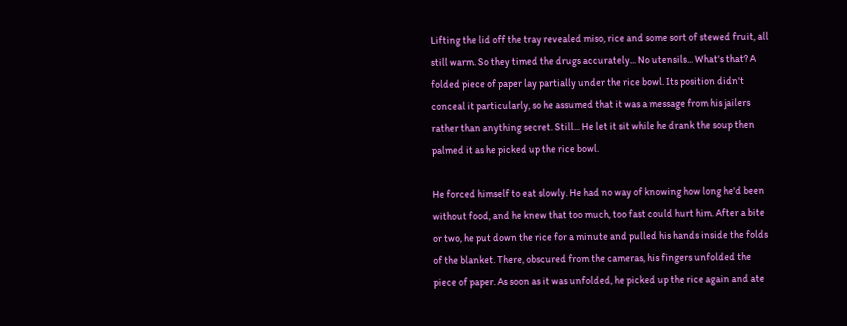Lifting the lid off the tray revealed miso, rice and some sort of stewed fruit, all still warm. So they timed the drugs accurately... No utensils... What's that? A folded piece of paper lay partially under the rice bowl. Its position didn't conceal it particularly, so he assumed that it was a message from his jailers rather than anything secret. Still... He let it sit while he drank the soup then palmed it as he picked up the rice bowl.

He forced himself to eat slowly. He had no way of knowing how long he'd been without food, and he knew that too much, too fast could hurt him. After a bite or two, he put down the rice for a minute and pulled his hands inside the folds of the blanket. There, obscured from the cameras, his fingers unfolded the piece of paper. As soon as it was unfolded, he picked up the rice again and ate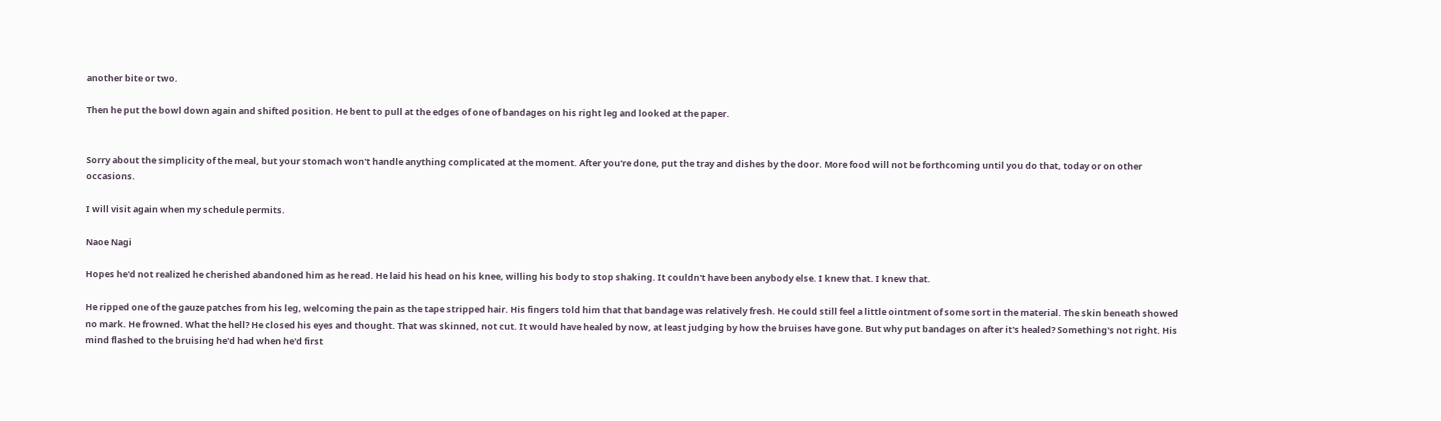another bite or two.

Then he put the bowl down again and shifted position. He bent to pull at the edges of one of bandages on his right leg and looked at the paper.


Sorry about the simplicity of the meal, but your stomach won't handle anything complicated at the moment. After you're done, put the tray and dishes by the door. More food will not be forthcoming until you do that, today or on other occasions.

I will visit again when my schedule permits.

Naoe Nagi

Hopes he'd not realized he cherished abandoned him as he read. He laid his head on his knee, willing his body to stop shaking. It couldn't have been anybody else. I knew that. I knew that.

He ripped one of the gauze patches from his leg, welcoming the pain as the tape stripped hair. His fingers told him that that bandage was relatively fresh. He could still feel a little ointment of some sort in the material. The skin beneath showed no mark. He frowned. What the hell? He closed his eyes and thought. That was skinned, not cut. It would have healed by now, at least judging by how the bruises have gone. But why put bandages on after it's healed? Something's not right. His mind flashed to the bruising he'd had when he'd first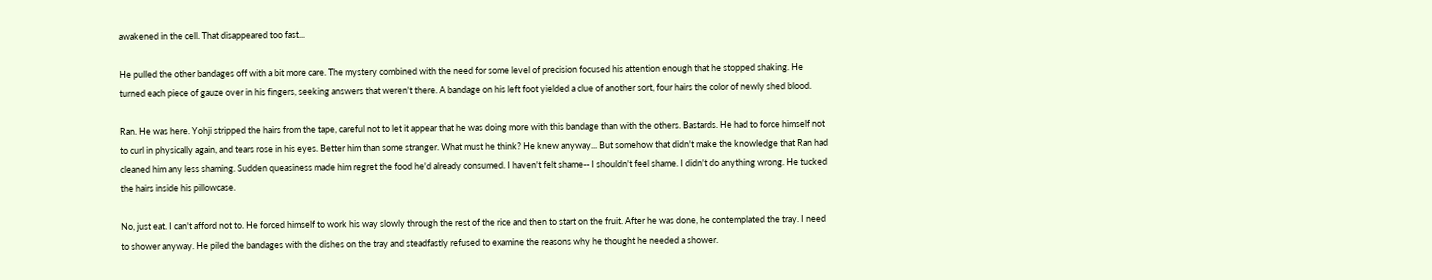awakened in the cell. That disappeared too fast...

He pulled the other bandages off with a bit more care. The mystery combined with the need for some level of precision focused his attention enough that he stopped shaking. He turned each piece of gauze over in his fingers, seeking answers that weren't there. A bandage on his left foot yielded a clue of another sort, four hairs the color of newly shed blood.

Ran. He was here. Yohji stripped the hairs from the tape, careful not to let it appear that he was doing more with this bandage than with the others. Bastards. He had to force himself not to curl in physically again, and tears rose in his eyes. Better him than some stranger. What must he think? He knew anyway... But somehow that didn't make the knowledge that Ran had cleaned him any less shaming. Sudden queasiness made him regret the food he'd already consumed. I haven't felt shame-- I shouldn't feel shame. I didn't do anything wrong. He tucked the hairs inside his pillowcase.

No, just eat. I can't afford not to. He forced himself to work his way slowly through the rest of the rice and then to start on the fruit. After he was done, he contemplated the tray. I need to shower anyway. He piled the bandages with the dishes on the tray and steadfastly refused to examine the reasons why he thought he needed a shower.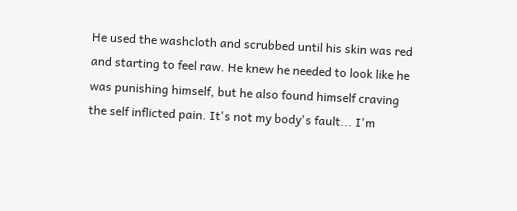He used the washcloth and scrubbed until his skin was red and starting to feel raw. He knew he needed to look like he was punishing himself, but he also found himself craving the self inflicted pain. It's not my body's fault... I'm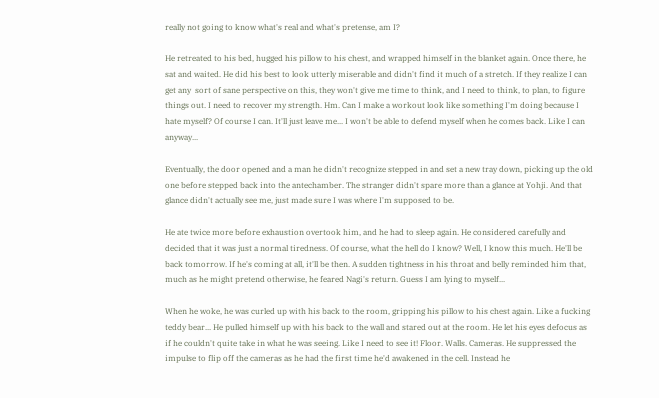really not going to know what's real and what's pretense, am I?

He retreated to his bed, hugged his pillow to his chest, and wrapped himself in the blanket again. Once there, he sat and waited. He did his best to look utterly miserable and didn't find it much of a stretch. If they realize I can get any  sort of sane perspective on this, they won't give me time to think, and I need to think, to plan, to figure things out. I need to recover my strength. Hm. Can I make a workout look like something I'm doing because I hate myself? Of course I can. It'll just leave me... I won't be able to defend myself when he comes back. Like I can anyway...

Eventually, the door opened and a man he didn't recognize stepped in and set a new tray down, picking up the old one before stepped back into the antechamber. The stranger didn't spare more than a glance at Yohji. And that glance didn't actually see me, just made sure I was where I'm supposed to be.

He ate twice more before exhaustion overtook him, and he had to sleep again. He considered carefully and decided that it was just a normal tiredness. Of course, what the hell do I know? Well, I know this much. He'll be back tomorrow. If he's coming at all, it'll be then. A sudden tightness in his throat and belly reminded him that, much as he might pretend otherwise, he feared Nagi's return. Guess I am lying to myself...

When he woke, he was curled up with his back to the room, gripping his pillow to his chest again. Like a fucking teddy bear... He pulled himself up with his back to the wall and stared out at the room. He let his eyes defocus as if he couldn't quite take in what he was seeing. Like I need to see it! Floor. Walls. Cameras. He suppressed the impulse to flip off the cameras as he had the first time he'd awakened in the cell. Instead he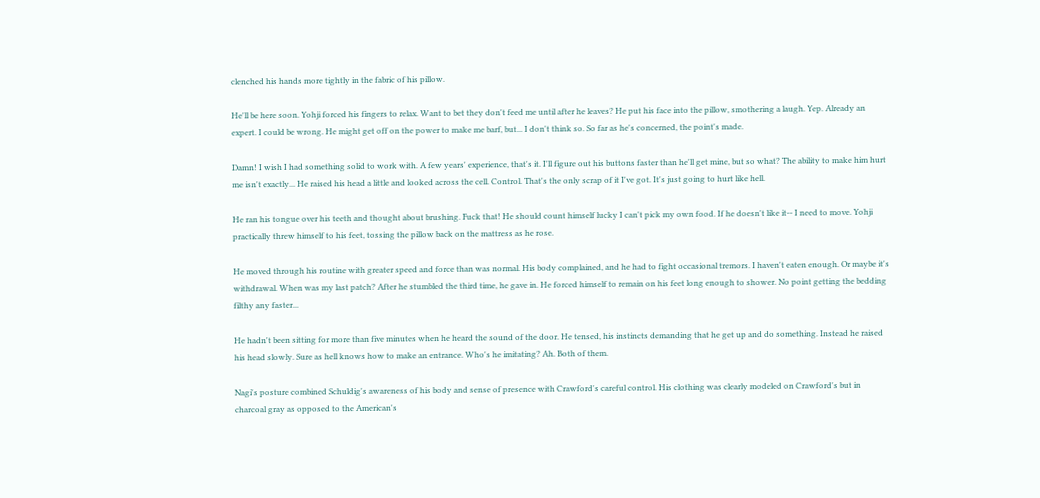clenched his hands more tightly in the fabric of his pillow.

He'll be here soon. Yohji forced his fingers to relax. Want to bet they don't feed me until after he leaves? He put his face into the pillow, smothering a laugh. Yep. Already an expert. I could be wrong. He might get off on the power to make me barf, but... I don't think so. So far as he's concerned, the point's made.

Damn! I wish I had something solid to work with. A few years' experience, that's it. I'll figure out his buttons faster than he'll get mine, but so what? The ability to make him hurt me isn't exactly... He raised his head a little and looked across the cell. Control. That's the only scrap of it I've got. It's just going to hurt like hell.

He ran his tongue over his teeth and thought about brushing. Fuck that! He should count himself lucky I can't pick my own food. If he doesn't like it-- I need to move. Yohji practically threw himself to his feet, tossing the pillow back on the mattress as he rose.

He moved through his routine with greater speed and force than was normal. His body complained, and he had to fight occasional tremors. I haven't eaten enough. Or maybe it's withdrawal. When was my last patch? After he stumbled the third time, he gave in. He forced himself to remain on his feet long enough to shower. No point getting the bedding filthy any faster...

He hadn't been sitting for more than five minutes when he heard the sound of the door. He tensed, his instincts demanding that he get up and do something. Instead he raised his head slowly. Sure as hell knows how to make an entrance. Who's he imitating? Ah. Both of them.

Nagi's posture combined Schuldig's awareness of his body and sense of presence with Crawford's careful control. His clothing was clearly modeled on Crawford's but in charcoal gray as opposed to the American's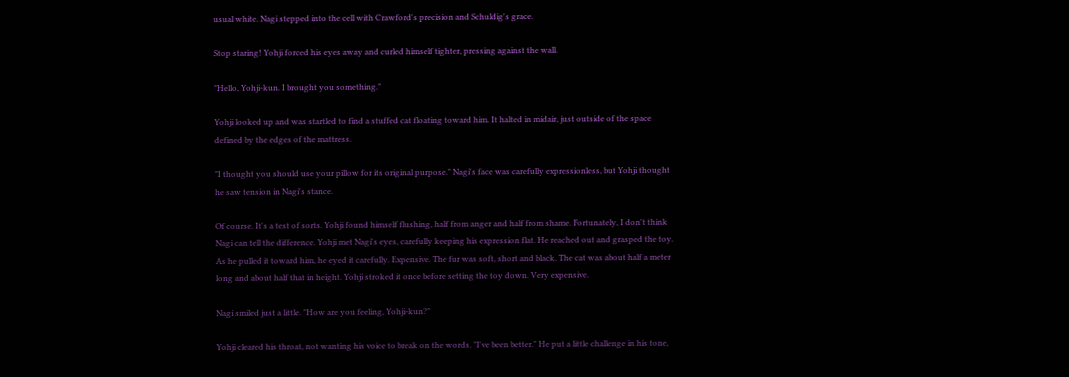usual white. Nagi stepped into the cell with Crawford's precision and Schuldig's grace.

Stop staring! Yohji forced his eyes away and curled himself tighter, pressing against the wall.

"Hello, Yohji-kun. I brought you something."

Yohji looked up and was startled to find a stuffed cat floating toward him. It halted in midair, just outside of the space defined by the edges of the mattress.

"I thought you should use your pillow for its original purpose." Nagi's face was carefully expressionless, but Yohji thought he saw tension in Nagi's stance.

Of course. It's a test of sorts. Yohji found himself flushing, half from anger and half from shame. Fortunately, I don't think Nagi can tell the difference. Yohji met Nagi's eyes, carefully keeping his expression flat. He reached out and grasped the toy. As he pulled it toward him, he eyed it carefully. Expensive. The fur was soft, short and black. The cat was about half a meter long and about half that in height. Yohji stroked it once before setting the toy down. Very expensive.

Nagi smiled just a little. "How are you feeling, Yohji-kun?"

Yohji cleared his throat, not wanting his voice to break on the words. "I've been better." He put a little challenge in his tone,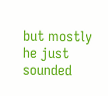but mostly he just sounded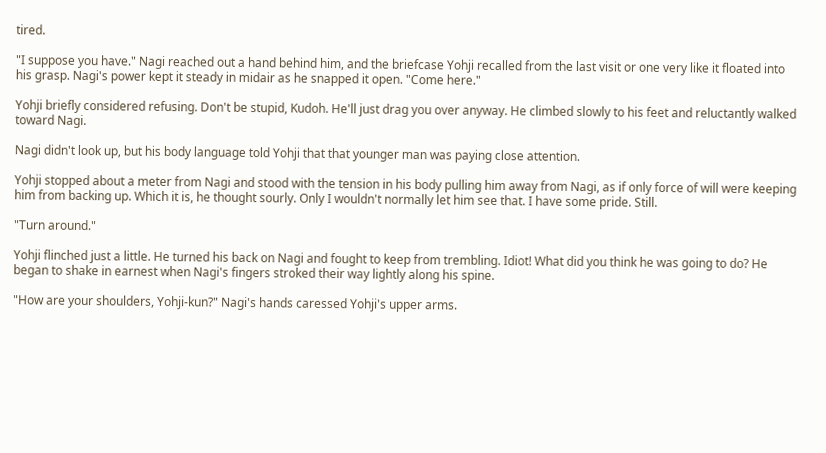tired.

"I suppose you have." Nagi reached out a hand behind him, and the briefcase Yohji recalled from the last visit or one very like it floated into his grasp. Nagi's power kept it steady in midair as he snapped it open. "Come here."

Yohji briefly considered refusing. Don't be stupid, Kudoh. He'll just drag you over anyway. He climbed slowly to his feet and reluctantly walked toward Nagi.

Nagi didn't look up, but his body language told Yohji that that younger man was paying close attention.

Yohji stopped about a meter from Nagi and stood with the tension in his body pulling him away from Nagi, as if only force of will were keeping him from backing up. Which it is, he thought sourly. Only I wouldn't normally let him see that. I have some pride. Still.

"Turn around."

Yohji flinched just a little. He turned his back on Nagi and fought to keep from trembling. Idiot! What did you think he was going to do? He began to shake in earnest when Nagi's fingers stroked their way lightly along his spine.

"How are your shoulders, Yohji-kun?" Nagi's hands caressed Yohji's upper arms.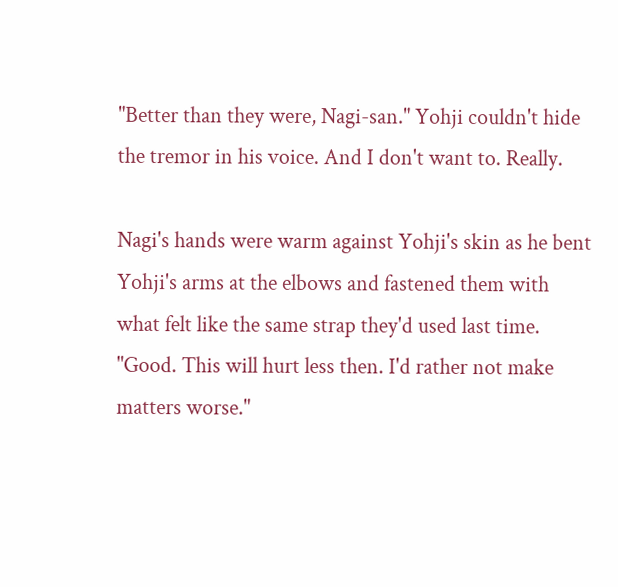"Better than they were, Nagi-san." Yohji couldn't hide the tremor in his voice. And I don't want to. Really.

Nagi's hands were warm against Yohji's skin as he bent Yohji's arms at the elbows and fastened them with what felt like the same strap they'd used last time. "Good. This will hurt less then. I'd rather not make matters worse."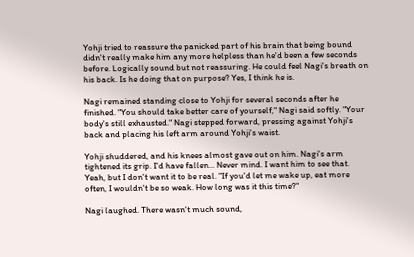Yohji tried to reassure the panicked part of his brain that being bound didn't really make him any more helpless than he'd been a few seconds before. Logically sound but not reassuring. He could feel Nagi's breath on his back. Is he doing that on purpose? Yes, I think he is.

Nagi remained standing close to Yohji for several seconds after he finished. "You should take better care of yourself," Nagi said softly. "Your body's still exhausted." Nagi stepped forward, pressing against Yohji's back and placing his left arm around Yohji's waist.

Yohji shuddered, and his knees almost gave out on him. Nagi's arm tightened its grip. I'd have fallen... Never mind. I want him to see that. Yeah, but I don't want it to be real. "If you'd let me wake up, eat more often, I wouldn't be so weak. How long was it this time?"

Nagi laughed. There wasn't much sound,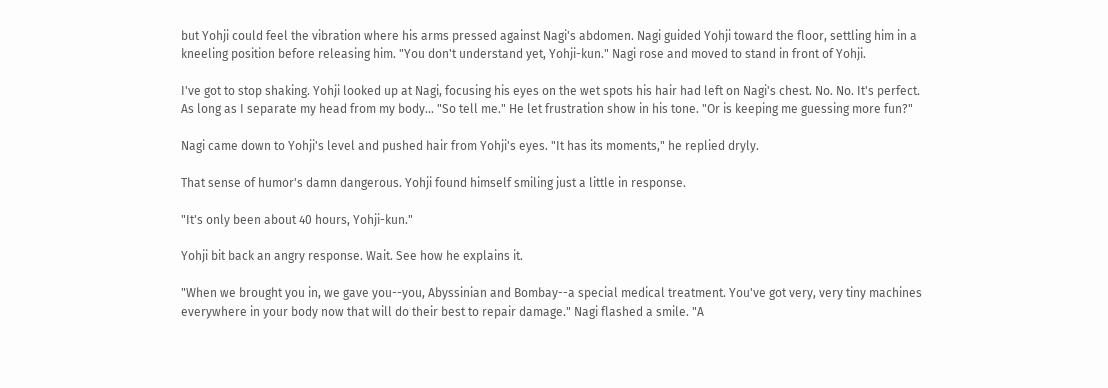but Yohji could feel the vibration where his arms pressed against Nagi's abdomen. Nagi guided Yohji toward the floor, settling him in a kneeling position before releasing him. "You don't understand yet, Yohji-kun." Nagi rose and moved to stand in front of Yohji.

I've got to stop shaking. Yohji looked up at Nagi, focusing his eyes on the wet spots his hair had left on Nagi's chest. No. No. It's perfect. As long as I separate my head from my body... "So tell me." He let frustration show in his tone. "Or is keeping me guessing more fun?"

Nagi came down to Yohji's level and pushed hair from Yohji's eyes. "It has its moments," he replied dryly.

That sense of humor's damn dangerous. Yohji found himself smiling just a little in response.

"It's only been about 40 hours, Yohji-kun."

Yohji bit back an angry response. Wait. See how he explains it.

"When we brought you in, we gave you--you, Abyssinian and Bombay--a special medical treatment. You've got very, very tiny machines everywhere in your body now that will do their best to repair damage." Nagi flashed a smile. "A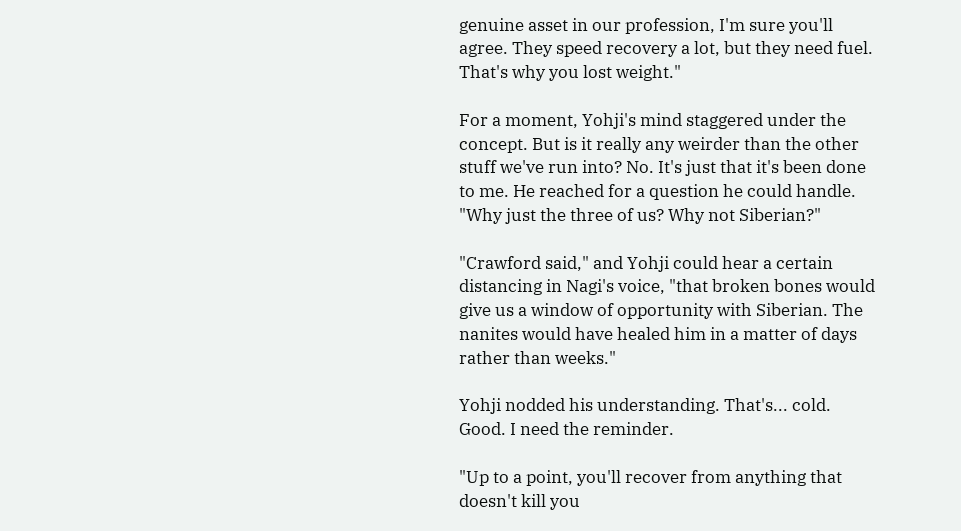genuine asset in our profession, I'm sure you'll agree. They speed recovery a lot, but they need fuel. That's why you lost weight."

For a moment, Yohji's mind staggered under the concept. But is it really any weirder than the other stuff we've run into? No. It's just that it's been done to me. He reached for a question he could handle. "Why just the three of us? Why not Siberian?"

"Crawford said," and Yohji could hear a certain distancing in Nagi's voice, "that broken bones would give us a window of opportunity with Siberian. The nanites would have healed him in a matter of days rather than weeks."

Yohji nodded his understanding. That's... cold. Good. I need the reminder.

"Up to a point, you'll recover from anything that doesn't kill you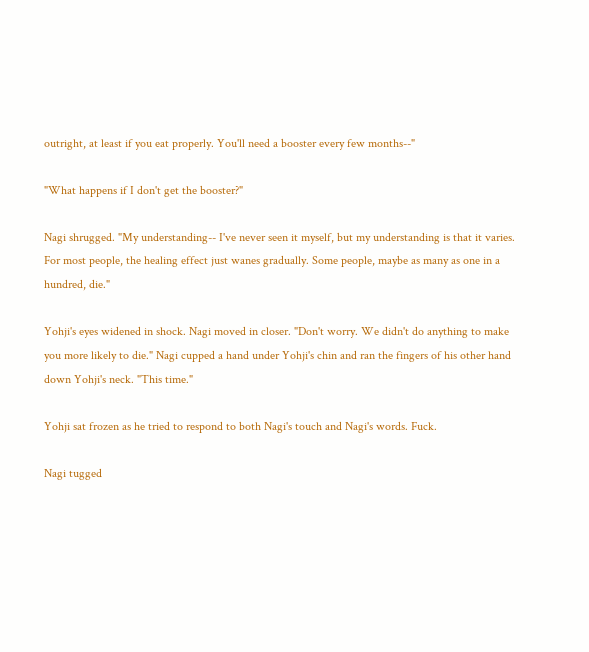outright, at least if you eat properly. You'll need a booster every few months--"

"What happens if I don't get the booster?"

Nagi shrugged. "My understanding-- I've never seen it myself, but my understanding is that it varies. For most people, the healing effect just wanes gradually. Some people, maybe as many as one in a hundred, die."

Yohji's eyes widened in shock. Nagi moved in closer. "Don't worry. We didn't do anything to make you more likely to die." Nagi cupped a hand under Yohji's chin and ran the fingers of his other hand down Yohji's neck. "This time."

Yohji sat frozen as he tried to respond to both Nagi's touch and Nagi's words. Fuck.

Nagi tugged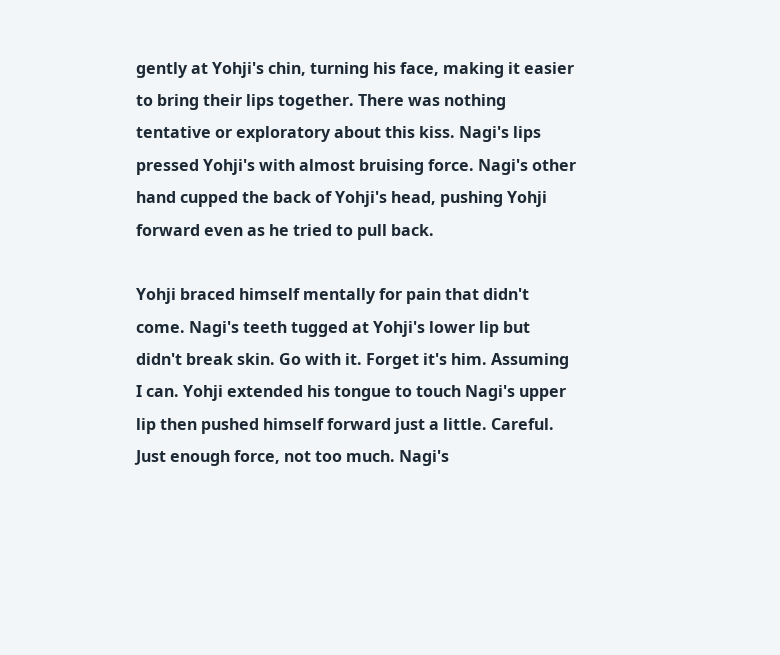gently at Yohji's chin, turning his face, making it easier to bring their lips together. There was nothing tentative or exploratory about this kiss. Nagi's lips pressed Yohji's with almost bruising force. Nagi's other hand cupped the back of Yohji's head, pushing Yohji forward even as he tried to pull back.

Yohji braced himself mentally for pain that didn't come. Nagi's teeth tugged at Yohji's lower lip but didn't break skin. Go with it. Forget it's him. Assuming I can. Yohji extended his tongue to touch Nagi's upper lip then pushed himself forward just a little. Careful. Just enough force, not too much. Nagi's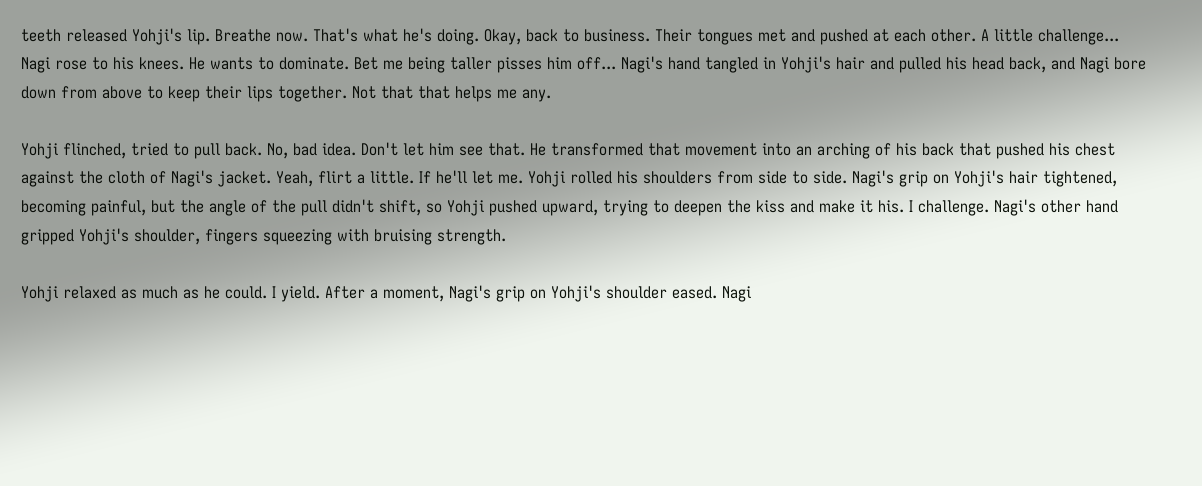teeth released Yohji's lip. Breathe now. That's what he's doing. Okay, back to business. Their tongues met and pushed at each other. A little challenge... Nagi rose to his knees. He wants to dominate. Bet me being taller pisses him off... Nagi's hand tangled in Yohji's hair and pulled his head back, and Nagi bore down from above to keep their lips together. Not that that helps me any.

Yohji flinched, tried to pull back. No, bad idea. Don't let him see that. He transformed that movement into an arching of his back that pushed his chest against the cloth of Nagi's jacket. Yeah, flirt a little. If he'll let me. Yohji rolled his shoulders from side to side. Nagi's grip on Yohji's hair tightened, becoming painful, but the angle of the pull didn't shift, so Yohji pushed upward, trying to deepen the kiss and make it his. I challenge. Nagi's other hand gripped Yohji's shoulder, fingers squeezing with bruising strength.

Yohji relaxed as much as he could. I yield. After a moment, Nagi's grip on Yohji's shoulder eased. Nagi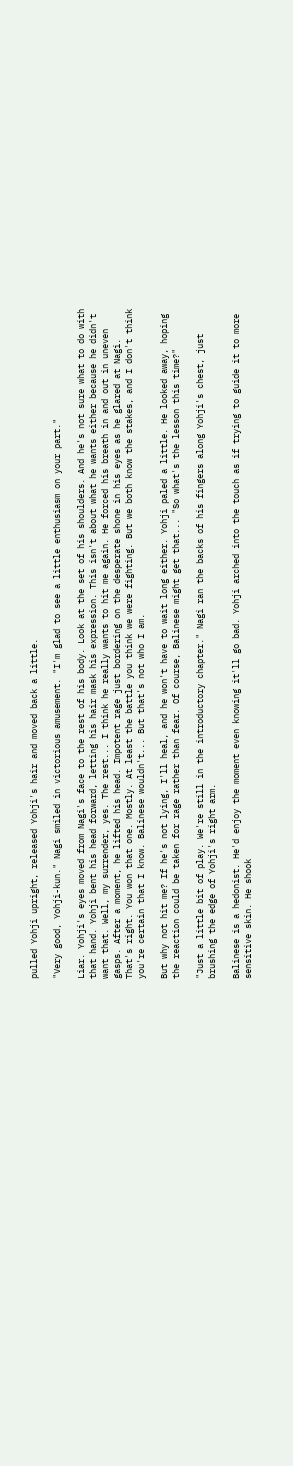pulled Yohji upright, released Yohji's hair and moved back a little.

"Very good, Yohji-kun." Nagi smiled in victorious amusement. "I'm glad to see a little enthusiasm on your part."

Liar. Yohji's eyes moved from Nagi's face to the rest of his body. Look at the set of his shoulders. And he's not sure what to do with that hand. Yohji bent his head forward, letting his hair mask his expression. This isn't about what he wants either because he didn't want that. Well, my surrender, yes. The rest... I think he really wants to hit me again. He forced his breath in and out in uneven gasps. After a moment, he lifted his head. Impotent rage just bordering on the desperate shone in his eyes as he glared at Nagi. That's right. You won that one. Mostly. At least the battle you think we were fighting. But we both know the stakes, and I don't think you're certain that I know. Balinese wouldn't... But that's not who I am.

But why not hit me? If he's not lying, I'll heal, and he won't have to wait long either. Yohji paled a little. He looked away, hoping the reaction could be taken for rage rather than fear. Of course, Balinese might get that... "So what's the lesson this time?"

"Just a little bit of play. We're still in the introductory chapter." Nagi ran the backs of his fingers along Yohji's chest, just brushing the edge of Yohji's right arm.

Balinese is a hedonist. He'd enjoy the moment even knowing it'll go bad. Yohji arched into the touch as if trying to guide it to more sensitive skin. He shook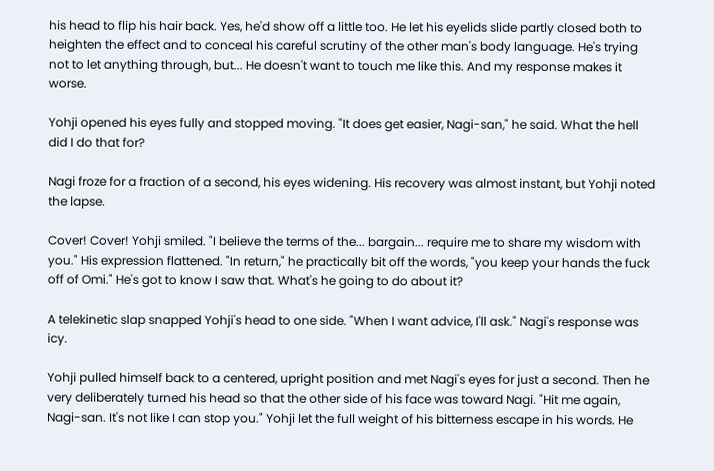his head to flip his hair back. Yes, he'd show off a little too. He let his eyelids slide partly closed both to heighten the effect and to conceal his careful scrutiny of the other man's body language. He's trying not to let anything through, but... He doesn't want to touch me like this. And my response makes it worse.

Yohji opened his eyes fully and stopped moving. "It does get easier, Nagi-san," he said. What the hell did I do that for?

Nagi froze for a fraction of a second, his eyes widening. His recovery was almost instant, but Yohji noted the lapse.

Cover! Cover! Yohji smiled. "I believe the terms of the... bargain... require me to share my wisdom with you." His expression flattened. "In return," he practically bit off the words, "you keep your hands the fuck off of Omi." He's got to know I saw that. What's he going to do about it?

A telekinetic slap snapped Yohji's head to one side. "When I want advice, I'll ask." Nagi's response was icy.

Yohji pulled himself back to a centered, upright position and met Nagi's eyes for just a second. Then he very deliberately turned his head so that the other side of his face was toward Nagi. "Hit me again, Nagi-san. It's not like I can stop you." Yohji let the full weight of his bitterness escape in his words. He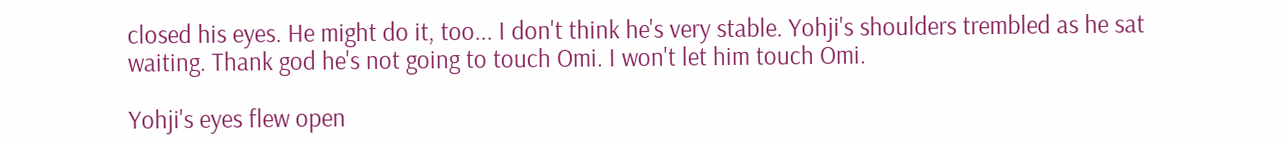closed his eyes. He might do it, too... I don't think he's very stable. Yohji's shoulders trembled as he sat waiting. Thank god he's not going to touch Omi. I won't let him touch Omi.

Yohji's eyes flew open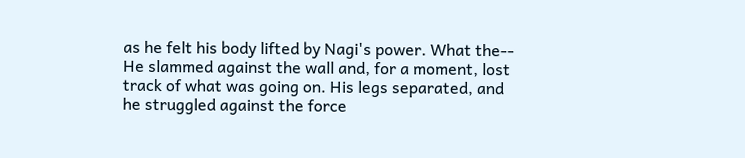as he felt his body lifted by Nagi's power. What the-- He slammed against the wall and, for a moment, lost track of what was going on. His legs separated, and he struggled against the force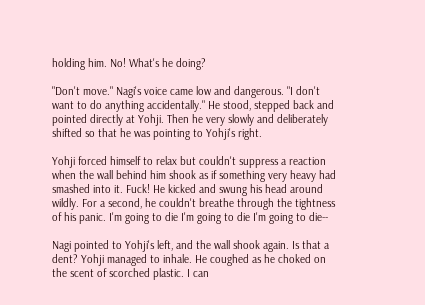holding him. No! What's he doing?

"Don't move." Nagi's voice came low and dangerous. "I don't want to do anything accidentally." He stood, stepped back and pointed directly at Yohji. Then he very slowly and deliberately shifted so that he was pointing to Yohji's right.

Yohji forced himself to relax but couldn't suppress a reaction when the wall behind him shook as if something very heavy had smashed into it. Fuck! He kicked and swung his head around wildly. For a second, he couldn't breathe through the tightness of his panic. I'm going to die I'm going to die I'm going to die--

Nagi pointed to Yohji's left, and the wall shook again. Is that a dent? Yohji managed to inhale. He coughed as he choked on the scent of scorched plastic. I can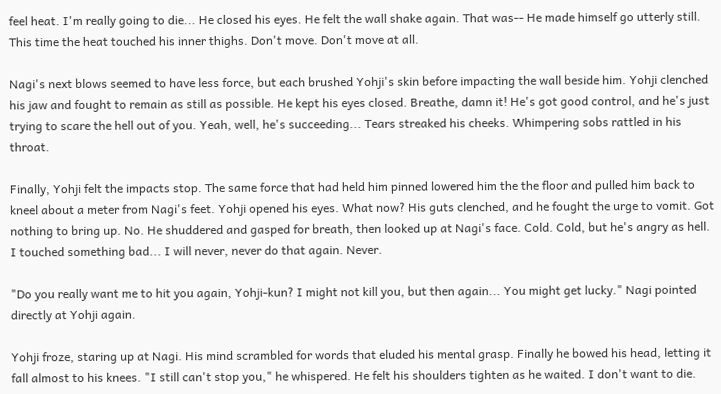feel heat. I'm really going to die... He closed his eyes. He felt the wall shake again. That was-- He made himself go utterly still. This time the heat touched his inner thighs. Don't move. Don't move at all.

Nagi's next blows seemed to have less force, but each brushed Yohji's skin before impacting the wall beside him. Yohji clenched his jaw and fought to remain as still as possible. He kept his eyes closed. Breathe, damn it! He's got good control, and he's just trying to scare the hell out of you. Yeah, well, he's succeeding... Tears streaked his cheeks. Whimpering sobs rattled in his throat.

Finally, Yohji felt the impacts stop. The same force that had held him pinned lowered him the the floor and pulled him back to kneel about a meter from Nagi's feet. Yohji opened his eyes. What now? His guts clenched, and he fought the urge to vomit. Got nothing to bring up. No. He shuddered and gasped for breath, then looked up at Nagi's face. Cold. Cold, but he's angry as hell. I touched something bad... I will never, never do that again. Never.

"Do you really want me to hit you again, Yohji-kun? I might not kill you, but then again... You might get lucky." Nagi pointed directly at Yohji again.

Yohji froze, staring up at Nagi. His mind scrambled for words that eluded his mental grasp. Finally he bowed his head, letting it fall almost to his knees. "I still can't stop you," he whispered. He felt his shoulders tighten as he waited. I don't want to die.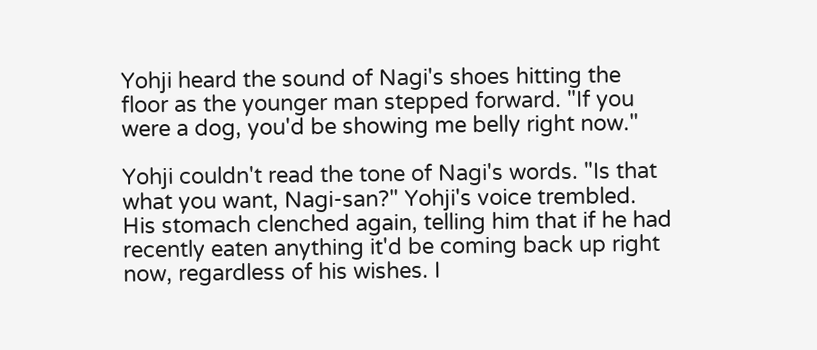Yohji heard the sound of Nagi's shoes hitting the floor as the younger man stepped forward. "If you were a dog, you'd be showing me belly right now."

Yohji couldn't read the tone of Nagi's words. "Is that what you want, Nagi-san?" Yohji's voice trembled. His stomach clenched again, telling him that if he had recently eaten anything it'd be coming back up right now, regardless of his wishes. I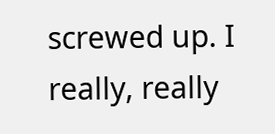screwed up. I really, really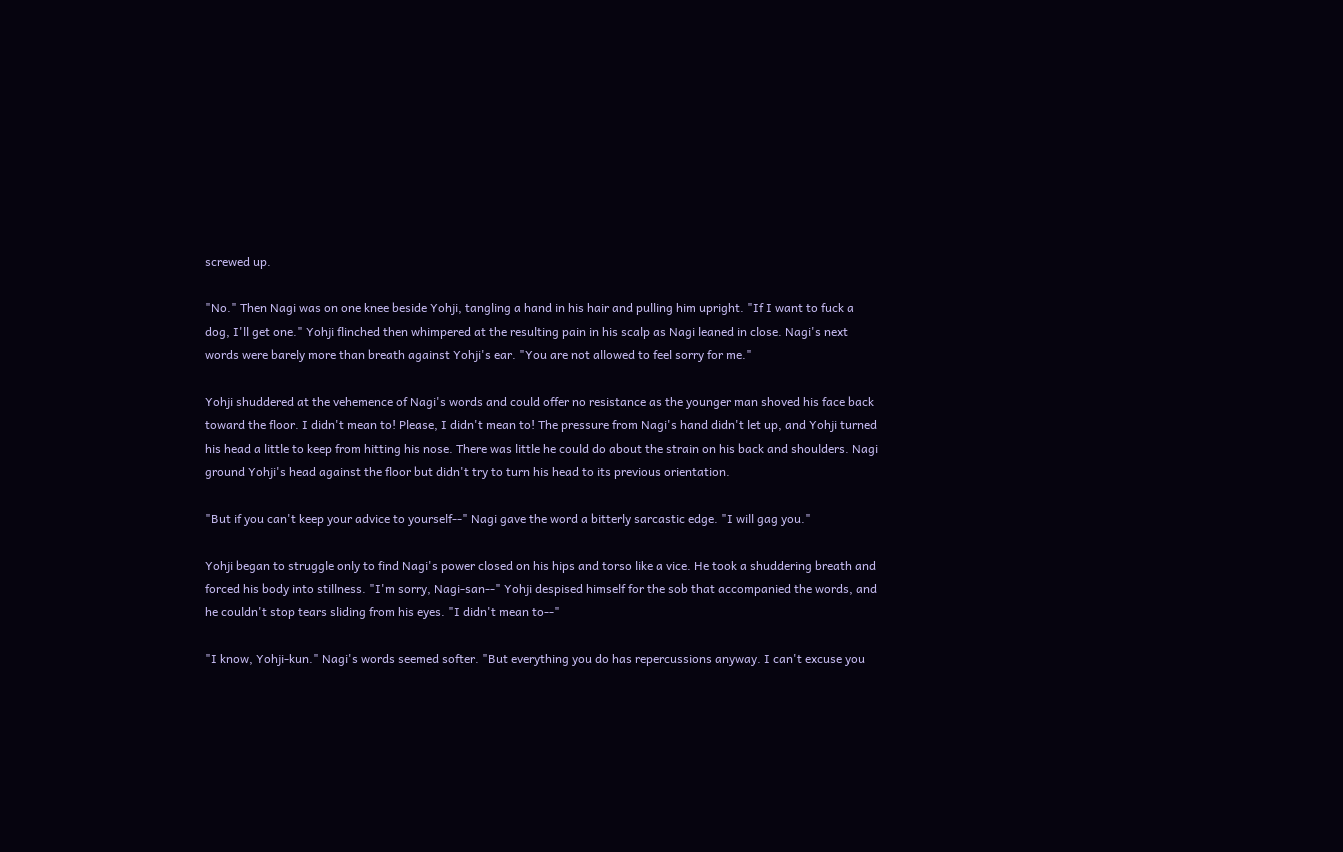screwed up.

"No." Then Nagi was on one knee beside Yohji, tangling a hand in his hair and pulling him upright. "If I want to fuck a dog, I'll get one." Yohji flinched then whimpered at the resulting pain in his scalp as Nagi leaned in close. Nagi's next words were barely more than breath against Yohji's ear. "You are not allowed to feel sorry for me."

Yohji shuddered at the vehemence of Nagi's words and could offer no resistance as the younger man shoved his face back toward the floor. I didn't mean to! Please, I didn't mean to! The pressure from Nagi's hand didn't let up, and Yohji turned his head a little to keep from hitting his nose. There was little he could do about the strain on his back and shoulders. Nagi ground Yohji's head against the floor but didn't try to turn his head to its previous orientation.

"But if you can't keep your advice to yourself--" Nagi gave the word a bitterly sarcastic edge. "I will gag you."

Yohji began to struggle only to find Nagi's power closed on his hips and torso like a vice. He took a shuddering breath and forced his body into stillness. "I'm sorry, Nagi-san--" Yohji despised himself for the sob that accompanied the words, and he couldn't stop tears sliding from his eyes. "I didn't mean to--"

"I know, Yohji-kun." Nagi's words seemed softer. "But everything you do has repercussions anyway. I can't excuse you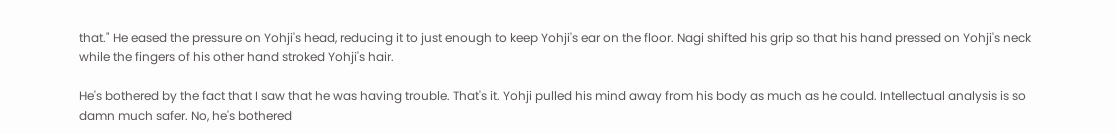that." He eased the pressure on Yohji's head, reducing it to just enough to keep Yohji's ear on the floor. Nagi shifted his grip so that his hand pressed on Yohji's neck while the fingers of his other hand stroked Yohji's hair.

He's bothered by the fact that I saw that he was having trouble. That's it. Yohji pulled his mind away from his body as much as he could. Intellectual analysis is so damn much safer. No, he's bothered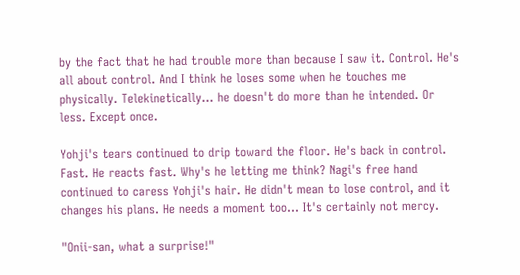by the fact that he had trouble more than because I saw it. Control. He's all about control. And I think he loses some when he touches me physically. Telekinetically... he doesn't do more than he intended. Or less. Except once.

Yohji's tears continued to drip toward the floor. He's back in control. Fast. He reacts fast. Why's he letting me think? Nagi's free hand continued to caress Yohji's hair. He didn't mean to lose control, and it changes his plans. He needs a moment too... It's certainly not mercy.

"Onii-san, what a surprise!"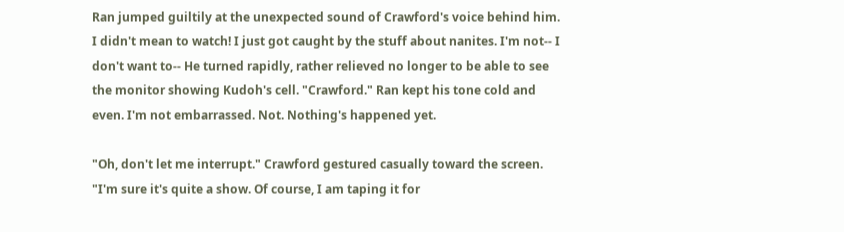Ran jumped guiltily at the unexpected sound of Crawford's voice behind him. I didn't mean to watch! I just got caught by the stuff about nanites. I'm not-- I don't want to-- He turned rapidly, rather relieved no longer to be able to see the monitor showing Kudoh's cell. "Crawford." Ran kept his tone cold and even. I'm not embarrassed. Not. Nothing's happened yet.

"Oh, don't let me interrupt." Crawford gestured casually toward the screen. "I'm sure it's quite a show. Of course, I am taping it for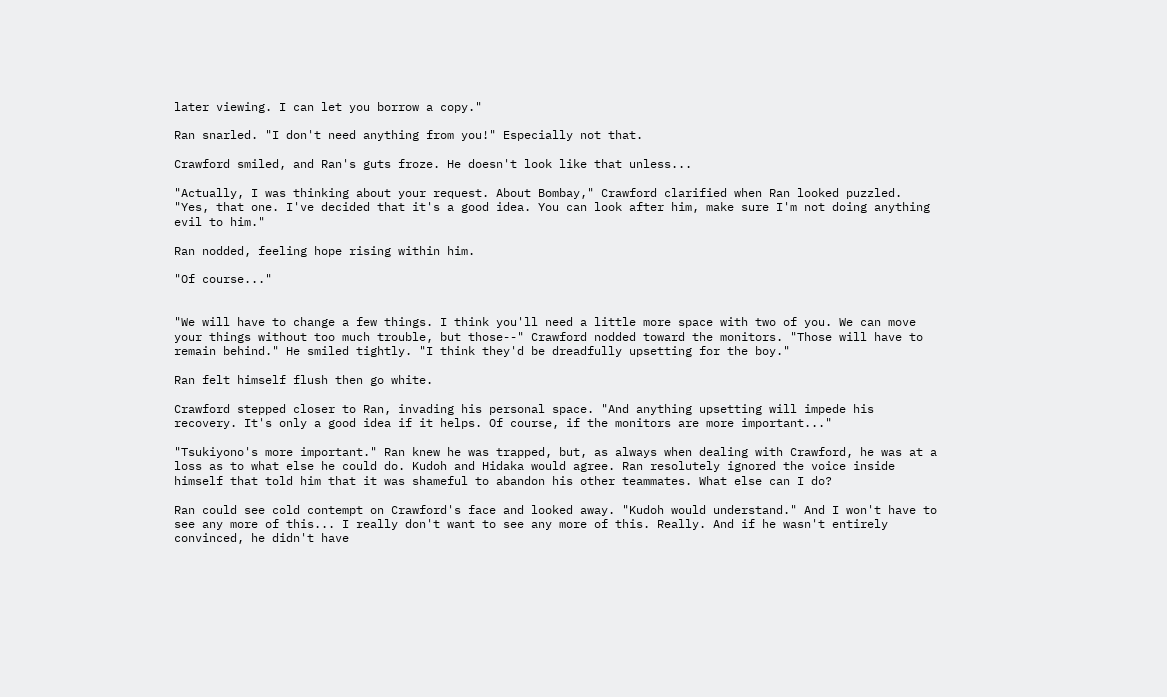later viewing. I can let you borrow a copy."

Ran snarled. "I don't need anything from you!" Especially not that.

Crawford smiled, and Ran's guts froze. He doesn't look like that unless...

"Actually, I was thinking about your request. About Bombay," Crawford clarified when Ran looked puzzled. "Yes, that one. I've decided that it's a good idea. You can look after him, make sure I'm not doing anything evil to him."

Ran nodded, feeling hope rising within him.

"Of course..."


"We will have to change a few things. I think you'll need a little more space with two of you. We can move your things without too much trouble, but those--" Crawford nodded toward the monitors. "Those will have to remain behind." He smiled tightly. "I think they'd be dreadfully upsetting for the boy."

Ran felt himself flush then go white.

Crawford stepped closer to Ran, invading his personal space. "And anything upsetting will impede his recovery. It's only a good idea if it helps. Of course, if the monitors are more important..."

"Tsukiyono's more important." Ran knew he was trapped, but, as always when dealing with Crawford, he was at a loss as to what else he could do. Kudoh and Hidaka would agree. Ran resolutely ignored the voice inside himself that told him that it was shameful to abandon his other teammates. What else can I do?

Ran could see cold contempt on Crawford's face and looked away. "Kudoh would understand." And I won't have to see any more of this... I really don't want to see any more of this. Really. And if he wasn't entirely convinced, he didn't have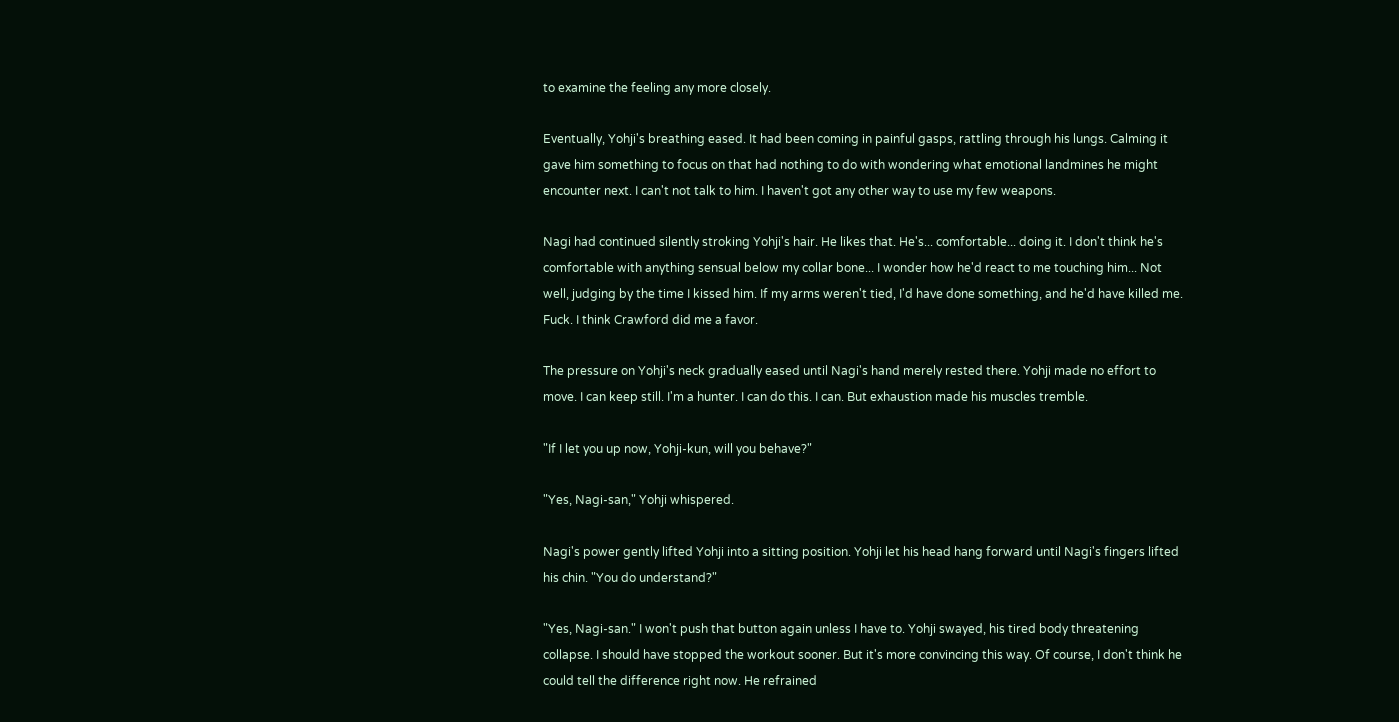to examine the feeling any more closely.

Eventually, Yohji's breathing eased. It had been coming in painful gasps, rattling through his lungs. Calming it gave him something to focus on that had nothing to do with wondering what emotional landmines he might encounter next. I can't not talk to him. I haven't got any other way to use my few weapons.

Nagi had continued silently stroking Yohji's hair. He likes that. He's... comfortable... doing it. I don't think he's comfortable with anything sensual below my collar bone... I wonder how he'd react to me touching him... Not well, judging by the time I kissed him. If my arms weren't tied, I'd have done something, and he'd have killed me. Fuck. I think Crawford did me a favor.

The pressure on Yohji's neck gradually eased until Nagi's hand merely rested there. Yohji made no effort to move. I can keep still. I'm a hunter. I can do this. I can. But exhaustion made his muscles tremble.

"If I let you up now, Yohji-kun, will you behave?"

"Yes, Nagi-san," Yohji whispered.

Nagi's power gently lifted Yohji into a sitting position. Yohji let his head hang forward until Nagi's fingers lifted his chin. "You do understand?"

"Yes, Nagi-san." I won't push that button again unless I have to. Yohji swayed, his tired body threatening collapse. I should have stopped the workout sooner. But it's more convincing this way. Of course, I don't think he could tell the difference right now. He refrained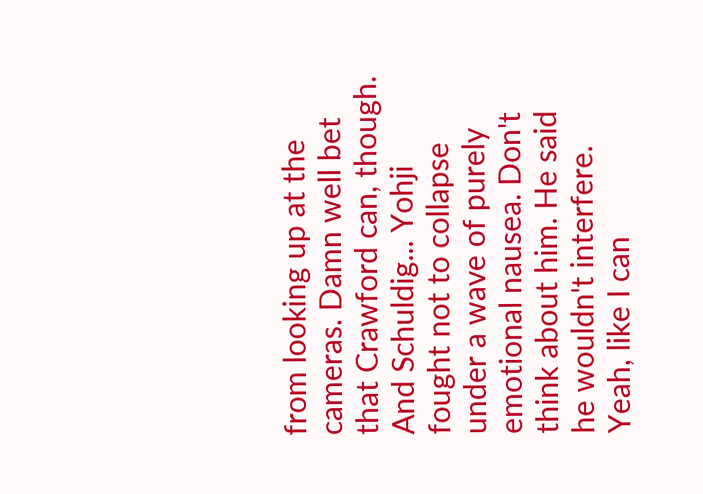from looking up at the cameras. Damn well bet that Crawford can, though. And Schuldig... Yohji fought not to collapse under a wave of purely emotional nausea. Don't think about him. He said he wouldn't interfere. Yeah, like I can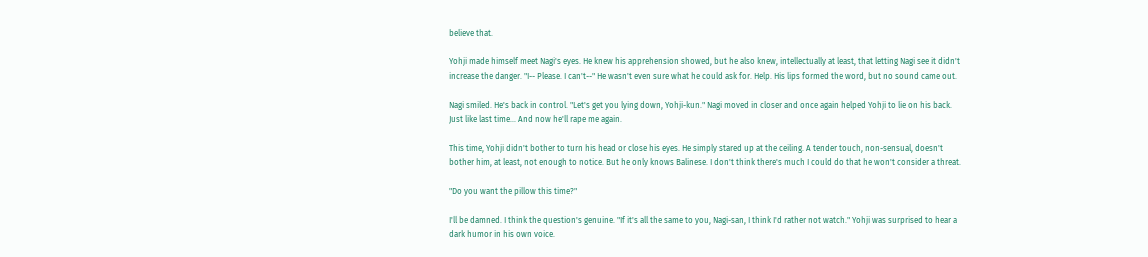believe that.

Yohji made himself meet Nagi's eyes. He knew his apprehension showed, but he also knew, intellectually at least, that letting Nagi see it didn't increase the danger. "I-- Please. I can't--" He wasn't even sure what he could ask for. Help. His lips formed the word, but no sound came out.

Nagi smiled. He's back in control. "Let's get you lying down, Yohji-kun." Nagi moved in closer and once again helped Yohji to lie on his back. Just like last time... And now he'll rape me again.

This time, Yohji didn't bother to turn his head or close his eyes. He simply stared up at the ceiling. A tender touch, non-sensual, doesn't bother him, at least, not enough to notice. But he only knows Balinese. I don't think there's much I could do that he won't consider a threat.

"Do you want the pillow this time?"

I'll be damned. I think the question's genuine. "If it's all the same to you, Nagi-san, I think I'd rather not watch." Yohji was surprised to hear a dark humor in his own voice.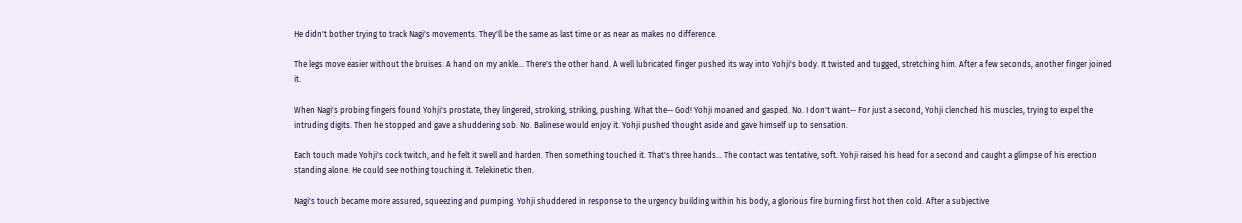He didn't bother trying to track Nagi's movements. They'll be the same as last time or as near as makes no difference.

The legs move easier without the bruises. A hand on my ankle... There's the other hand. A well lubricated finger pushed its way into Yohji's body. It twisted and tugged, stretching him. After a few seconds, another finger joined it.

When Nagi's probing fingers found Yohji's prostate, they lingered, stroking, striking, pushing. What the-- God! Yohji moaned and gasped. No. I don't want-- For just a second, Yohji clenched his muscles, trying to expel the intruding digits. Then he stopped and gave a shuddering sob. No. Balinese would enjoy it. Yohji pushed thought aside and gave himself up to sensation.

Each touch made Yohji's cock twitch, and he felt it swell and harden. Then something touched it. That's three hands... The contact was tentative, soft. Yohji raised his head for a second and caught a glimpse of his erection standing alone. He could see nothing touching it. Telekinetic then.

Nagi's touch became more assured, squeezing and pumping. Yohji shuddered in response to the urgency building within his body, a glorious fire burning first hot then cold. After a subjective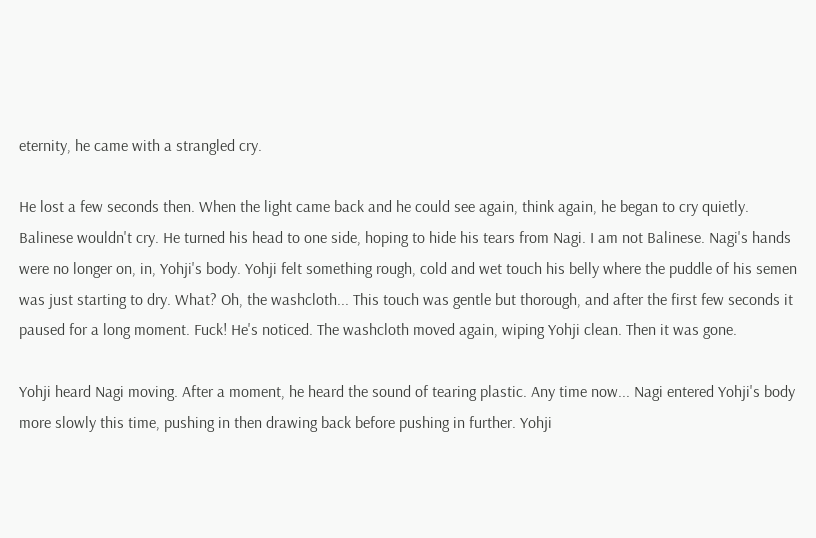eternity, he came with a strangled cry.

He lost a few seconds then. When the light came back and he could see again, think again, he began to cry quietly. Balinese wouldn't cry. He turned his head to one side, hoping to hide his tears from Nagi. I am not Balinese. Nagi's hands were no longer on, in, Yohji's body. Yohji felt something rough, cold and wet touch his belly where the puddle of his semen was just starting to dry. What? Oh, the washcloth... This touch was gentle but thorough, and after the first few seconds it paused for a long moment. Fuck! He's noticed. The washcloth moved again, wiping Yohji clean. Then it was gone.

Yohji heard Nagi moving. After a moment, he heard the sound of tearing plastic. Any time now... Nagi entered Yohji's body more slowly this time, pushing in then drawing back before pushing in further. Yohji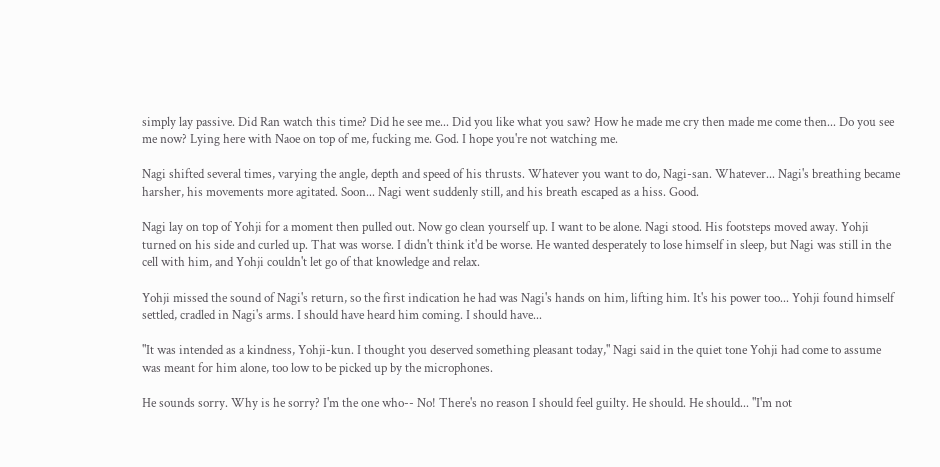simply lay passive. Did Ran watch this time? Did he see me... Did you like what you saw? How he made me cry then made me come then... Do you see me now? Lying here with Naoe on top of me, fucking me. God. I hope you're not watching me.

Nagi shifted several times, varying the angle, depth and speed of his thrusts. Whatever you want to do, Nagi-san. Whatever... Nagi's breathing became harsher, his movements more agitated. Soon... Nagi went suddenly still, and his breath escaped as a hiss. Good.

Nagi lay on top of Yohji for a moment then pulled out. Now go clean yourself up. I want to be alone. Nagi stood. His footsteps moved away. Yohji turned on his side and curled up. That was worse. I didn't think it'd be worse. He wanted desperately to lose himself in sleep, but Nagi was still in the cell with him, and Yohji couldn't let go of that knowledge and relax.

Yohji missed the sound of Nagi's return, so the first indication he had was Nagi's hands on him, lifting him. It's his power too... Yohji found himself settled, cradled in Nagi's arms. I should have heard him coming. I should have...

"It was intended as a kindness, Yohji-kun. I thought you deserved something pleasant today," Nagi said in the quiet tone Yohji had come to assume was meant for him alone, too low to be picked up by the microphones.

He sounds sorry. Why is he sorry? I'm the one who-- No! There's no reason I should feel guilty. He should. He should... "I'm not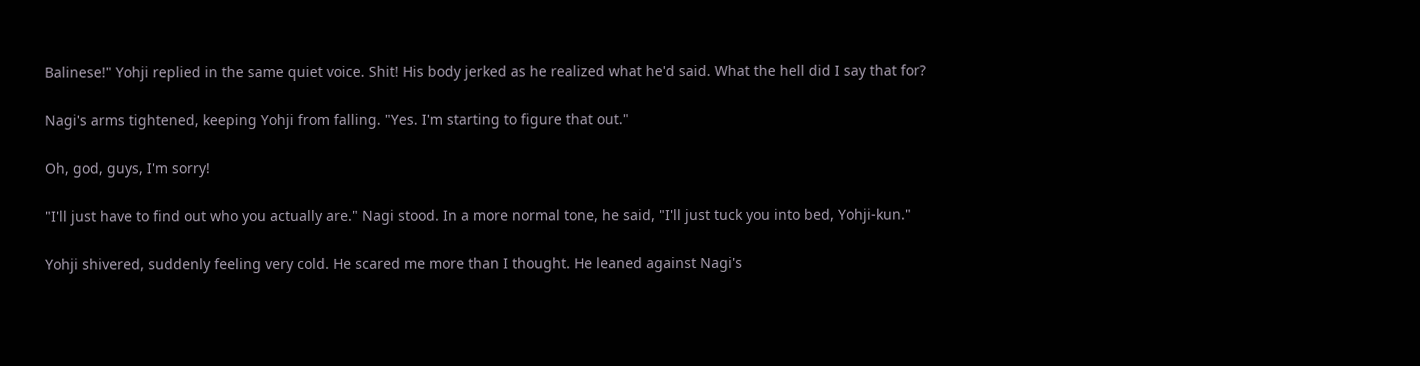Balinese!" Yohji replied in the same quiet voice. Shit! His body jerked as he realized what he'd said. What the hell did I say that for?

Nagi's arms tightened, keeping Yohji from falling. "Yes. I'm starting to figure that out."

Oh, god, guys, I'm sorry!

"I'll just have to find out who you actually are." Nagi stood. In a more normal tone, he said, "I'll just tuck you into bed, Yohji-kun."

Yohji shivered, suddenly feeling very cold. He scared me more than I thought. He leaned against Nagi's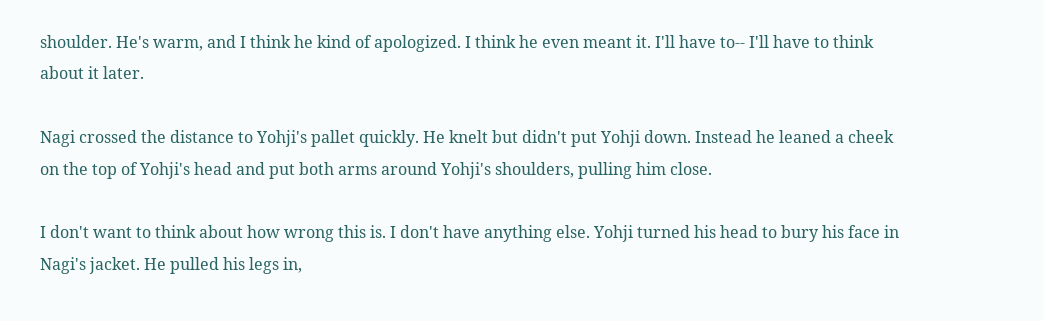shoulder. He's warm, and I think he kind of apologized. I think he even meant it. I'll have to-- I'll have to think about it later.

Nagi crossed the distance to Yohji's pallet quickly. He knelt but didn't put Yohji down. Instead he leaned a cheek on the top of Yohji's head and put both arms around Yohji's shoulders, pulling him close.

I don't want to think about how wrong this is. I don't have anything else. Yohji turned his head to bury his face in Nagi's jacket. He pulled his legs in,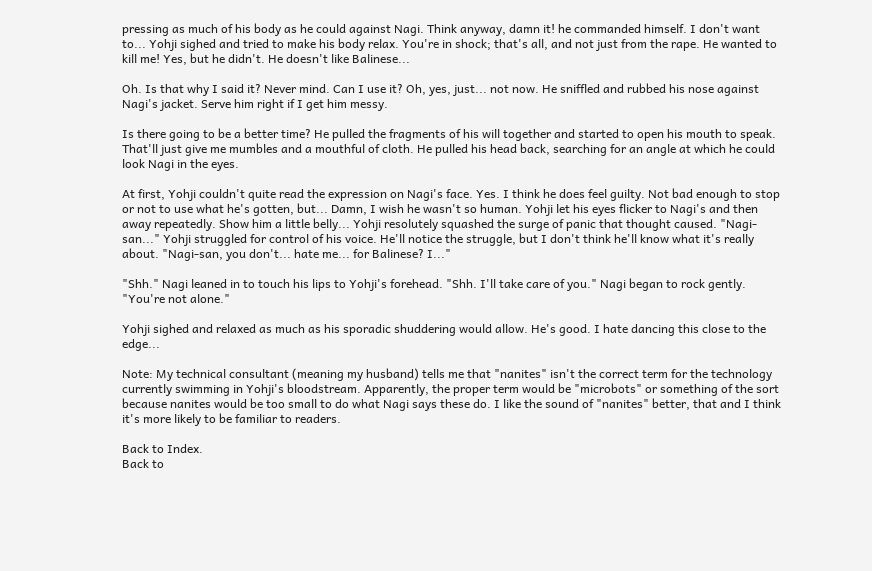pressing as much of his body as he could against Nagi. Think anyway, damn it! he commanded himself. I don't want to... Yohji sighed and tried to make his body relax. You're in shock; that's all, and not just from the rape. He wanted to kill me! Yes, but he didn't. He doesn't like Balinese...

Oh. Is that why I said it? Never mind. Can I use it? Oh, yes, just... not now. He sniffled and rubbed his nose against Nagi's jacket. Serve him right if I get him messy.

Is there going to be a better time? He pulled the fragments of his will together and started to open his mouth to speak. That'll just give me mumbles and a mouthful of cloth. He pulled his head back, searching for an angle at which he could look Nagi in the eyes.

At first, Yohji couldn't quite read the expression on Nagi's face. Yes. I think he does feel guilty. Not bad enough to stop or not to use what he's gotten, but... Damn, I wish he wasn't so human. Yohji let his eyes flicker to Nagi's and then away repeatedly. Show him a little belly... Yohji resolutely squashed the surge of panic that thought caused. "Nagi-san..." Yohji struggled for control of his voice. He'll notice the struggle, but I don't think he'll know what it's really about. "Nagi-san, you don't... hate me... for Balinese? I..."

"Shh." Nagi leaned in to touch his lips to Yohji's forehead. "Shh. I'll take care of you." Nagi began to rock gently. "You're not alone."

Yohji sighed and relaxed as much as his sporadic shuddering would allow. He's good. I hate dancing this close to the edge...

Note: My technical consultant (meaning my husband) tells me that "nanites" isn't the correct term for the technology currently swimming in Yohji's bloodstream. Apparently, the proper term would be "microbots" or something of the sort because nanites would be too small to do what Nagi says these do. I like the sound of "nanites" better, that and I think it's more likely to be familiar to readers.

Back to Index.
Back to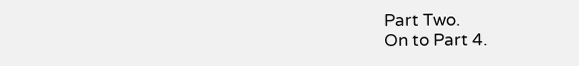Part Two.
On to Part 4.